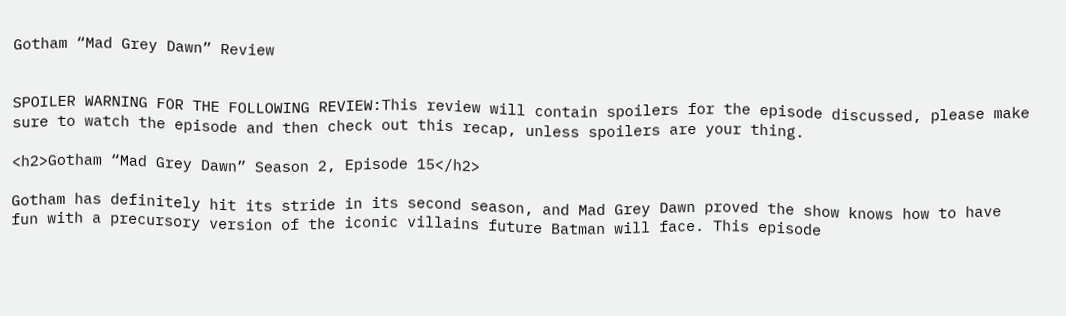Gotham “Mad Grey Dawn” Review


SPOILER WARNING FOR THE FOLLOWING REVIEW:This review will contain spoilers for the episode discussed, please make sure to watch the episode and then check out this recap, unless spoilers are your thing.

<h2>Gotham “Mad Grey Dawn” Season 2, Episode 15</h2>

Gotham has definitely hit its stride in its second season, and Mad Grey Dawn proved the show knows how to have fun with a precursory version of the iconic villains future Batman will face. This episode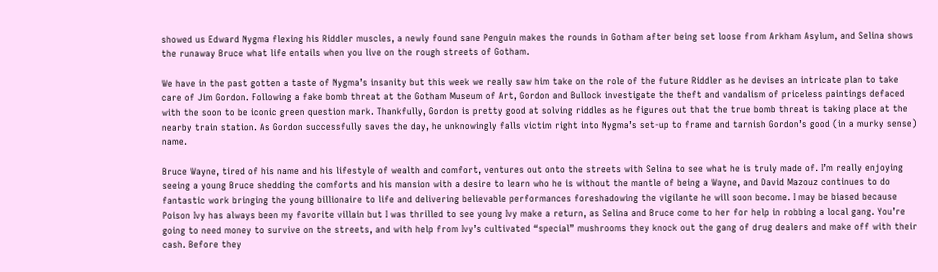showed us Edward Nygma flexing his Riddler muscles, a newly found sane Penguin makes the rounds in Gotham after being set loose from Arkham Asylum, and Selina shows the runaway Bruce what life entails when you live on the rough streets of Gotham.

We have in the past gotten a taste of Nygma’s insanity but this week we really saw him take on the role of the future Riddler as he devises an intricate plan to take care of Jim Gordon. Following a fake bomb threat at the Gotham Museum of Art, Gordon and Bullock investigate the theft and vandalism of priceless paintings defaced with the soon to be iconic green question mark. Thankfully, Gordon is pretty good at solving riddles as he figures out that the true bomb threat is taking place at the nearby train station. As Gordon successfully saves the day, he unknowingly falls victim right into Nygma’s set-up to frame and tarnish Gordon’s good (in a murky sense) name.

Bruce Wayne, tired of his name and his lifestyle of wealth and comfort, ventures out onto the streets with Selina to see what he is truly made of. I’m really enjoying seeing a young Bruce shedding the comforts and his mansion with a desire to learn who he is without the mantle of being a Wayne, and David Mazouz continues to do fantastic work bringing the young billionaire to life and delivering believable performances foreshadowing the vigilante he will soon become. I may be biased because Poison Ivy has always been my favorite villain but I was thrilled to see young Ivy make a return, as Selina and Bruce come to her for help in robbing a local gang. You’re going to need money to survive on the streets, and with help from Ivy’s cultivated “special” mushrooms they knock out the gang of drug dealers and make off with their cash. Before they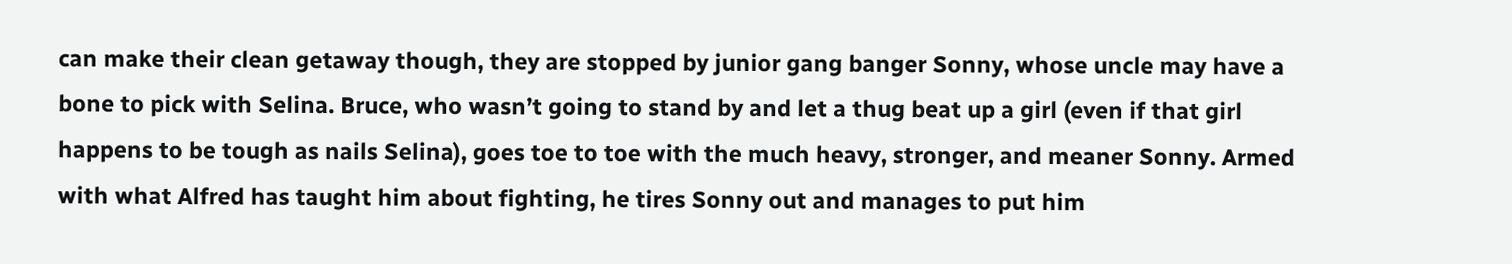can make their clean getaway though, they are stopped by junior gang banger Sonny, whose uncle may have a bone to pick with Selina. Bruce, who wasn’t going to stand by and let a thug beat up a girl (even if that girl happens to be tough as nails Selina), goes toe to toe with the much heavy, stronger, and meaner Sonny. Armed with what Alfred has taught him about fighting, he tires Sonny out and manages to put him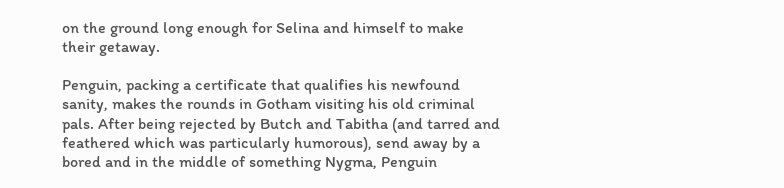on the ground long enough for Selina and himself to make their getaway.

Penguin, packing a certificate that qualifies his newfound sanity, makes the rounds in Gotham visiting his old criminal pals. After being rejected by Butch and Tabitha (and tarred and feathered which was particularly humorous), send away by a bored and in the middle of something Nygma, Penguin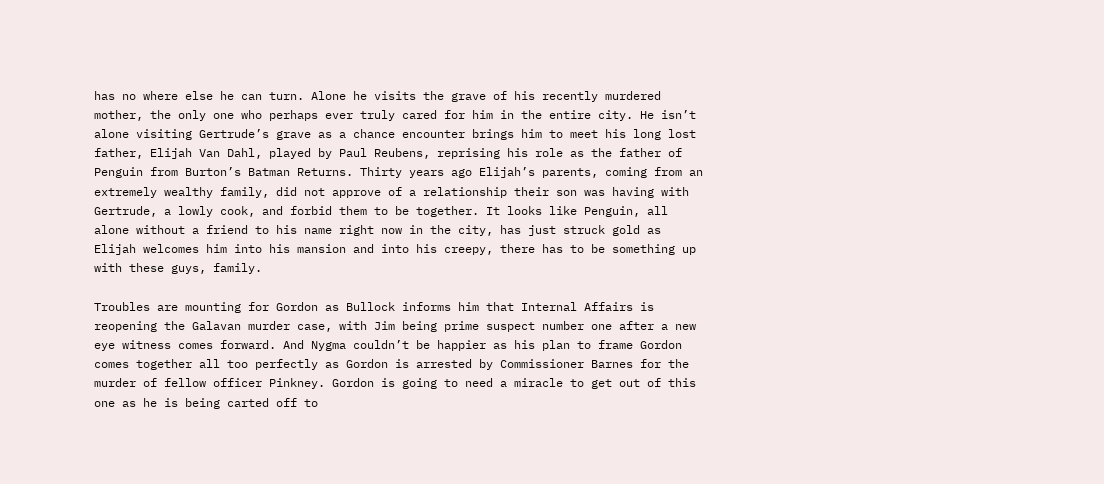has no where else he can turn. Alone he visits the grave of his recently murdered mother, the only one who perhaps ever truly cared for him in the entire city. He isn’t alone visiting Gertrude’s grave as a chance encounter brings him to meet his long lost father, Elijah Van Dahl, played by Paul Reubens, reprising his role as the father of Penguin from Burton’s Batman Returns. Thirty years ago Elijah’s parents, coming from an extremely wealthy family, did not approve of a relationship their son was having with Gertrude, a lowly cook, and forbid them to be together. It looks like Penguin, all alone without a friend to his name right now in the city, has just struck gold as Elijah welcomes him into his mansion and into his creepy, there has to be something up with these guys, family.

Troubles are mounting for Gordon as Bullock informs him that Internal Affairs is reopening the Galavan murder case, with Jim being prime suspect number one after a new eye witness comes forward. And Nygma couldn’t be happier as his plan to frame Gordon comes together all too perfectly as Gordon is arrested by Commissioner Barnes for the murder of fellow officer Pinkney. Gordon is going to need a miracle to get out of this one as he is being carted off to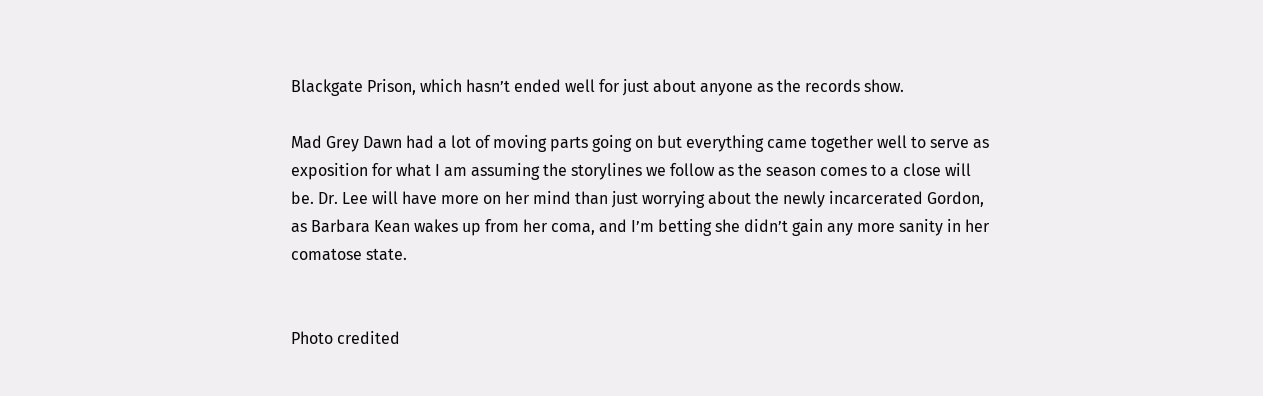Blackgate Prison, which hasn’t ended well for just about anyone as the records show.

Mad Grey Dawn had a lot of moving parts going on but everything came together well to serve as exposition for what I am assuming the storylines we follow as the season comes to a close will be. Dr. Lee will have more on her mind than just worrying about the newly incarcerated Gordon, as Barbara Kean wakes up from her coma, and I’m betting she didn’t gain any more sanity in her comatose state.


Photo credited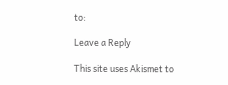to:

Leave a Reply

This site uses Akismet to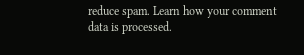reduce spam. Learn how your comment data is processed.